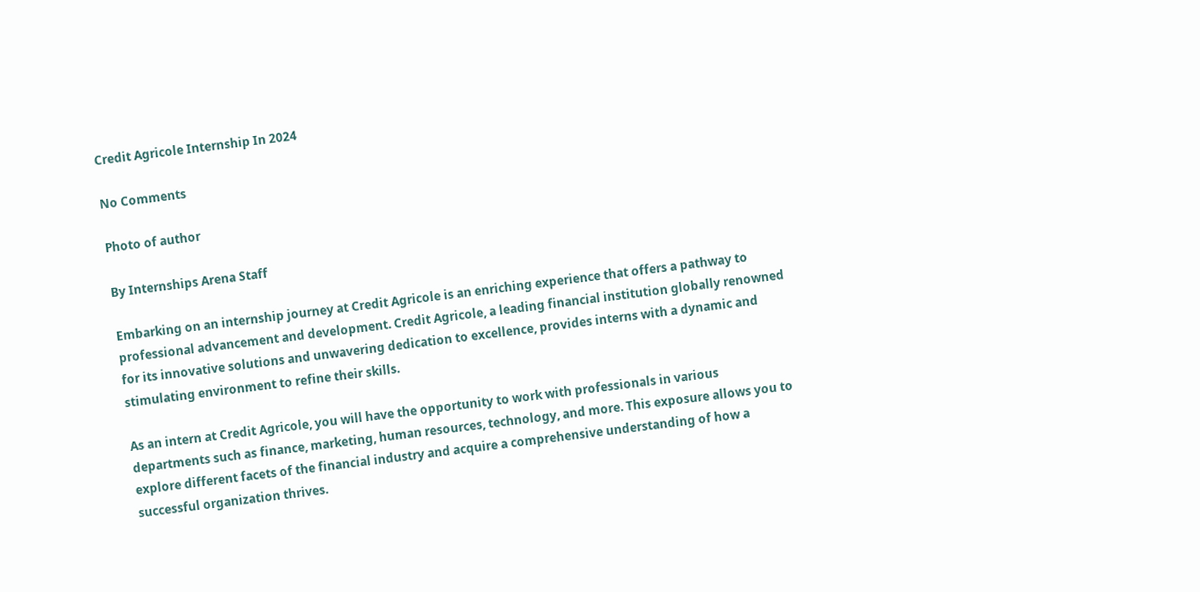Credit Agricole Internship In 2024

No Comments

Photo of author

By Internships Arena Staff

Embarking on an internship journey at Credit Agricole is an enriching experience that offers a pathway to professional advancement and development. Credit Agricole, a leading financial institution globally renowned for its innovative solutions and unwavering dedication to excellence, provides interns with a dynamic and stimulating environment to refine their skills.

As an intern at Credit Agricole, you will have the opportunity to work with professionals in various departments such as finance, marketing, human resources, technology, and more. This exposure allows you to explore different facets of the financial industry and acquire a comprehensive understanding of how a successful organization thrives.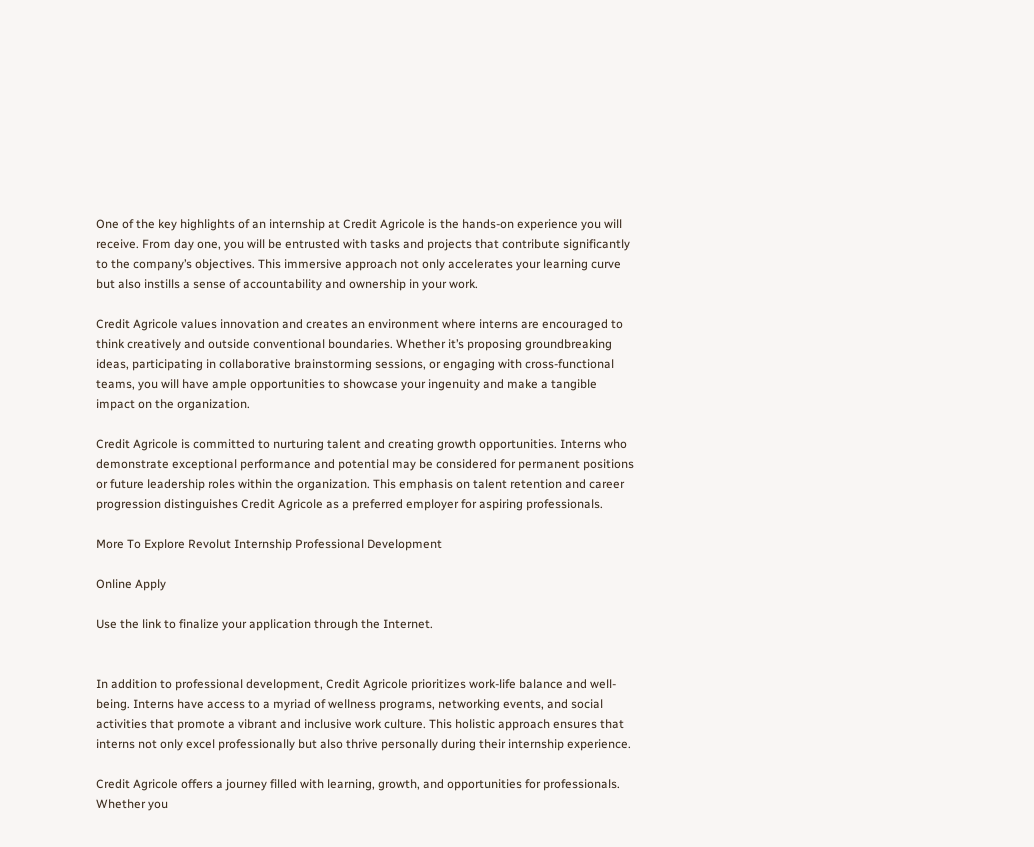One of the key highlights of an internship at Credit Agricole is the hands-on experience you will receive. From day one, you will be entrusted with tasks and projects that contribute significantly to the company’s objectives. This immersive approach not only accelerates your learning curve but also instills a sense of accountability and ownership in your work.

Credit Agricole values innovation and creates an environment where interns are encouraged to think creatively and outside conventional boundaries. Whether it’s proposing groundbreaking ideas, participating in collaborative brainstorming sessions, or engaging with cross-functional teams, you will have ample opportunities to showcase your ingenuity and make a tangible impact on the organization.

Credit Agricole is committed to nurturing talent and creating growth opportunities. Interns who demonstrate exceptional performance and potential may be considered for permanent positions or future leadership roles within the organization. This emphasis on talent retention and career progression distinguishes Credit Agricole as a preferred employer for aspiring professionals.

More To Explore Revolut Internship Professional Development

Online Apply

Use the link to finalize your application through the Internet.


In addition to professional development, Credit Agricole prioritizes work-life balance and well-being. Interns have access to a myriad of wellness programs, networking events, and social activities that promote a vibrant and inclusive work culture. This holistic approach ensures that interns not only excel professionally but also thrive personally during their internship experience.

Credit Agricole offers a journey filled with learning, growth, and opportunities for professionals. Whether you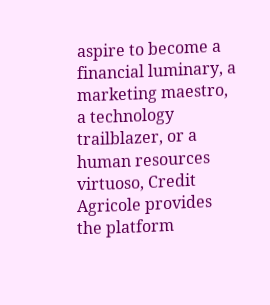aspire to become a financial luminary, a marketing maestro, a technology trailblazer, or a human resources virtuoso, Credit Agricole provides the platform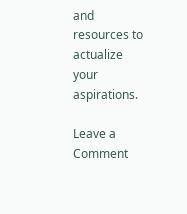and resources to actualize your aspirations.

Leave a Comment